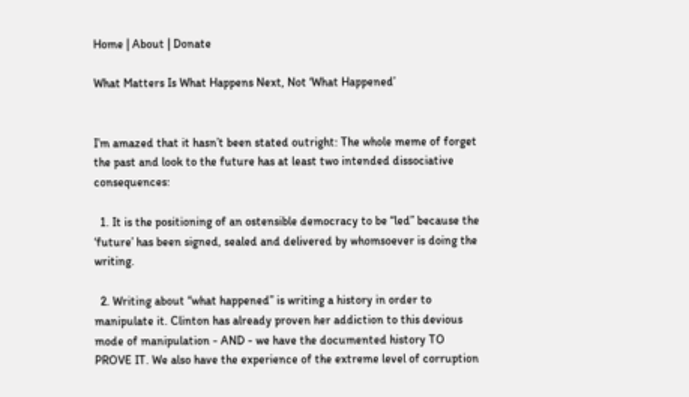Home | About | Donate

What Matters Is What Happens Next, Not ‘What Happened’


I’m amazed that it hasn’t been stated outright: The whole meme of forget the past and look to the future has at least two intended dissociative consequences:

  1. It is the positioning of an ostensible democracy to be “led” because the ‘future’ has been signed, sealed and delivered by whomsoever is doing the writing.

  2. Writing about “what happened” is writing a history in order to manipulate it. Clinton has already proven her addiction to this devious mode of manipulation - AND - we have the documented history TO PROVE IT. We also have the experience of the extreme level of corruption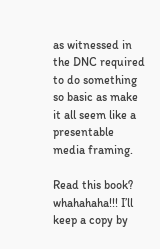as witnessed in the DNC required to do something so basic as make it all seem like a presentable media framing.

Read this book? whahahaha!!! I’ll keep a copy by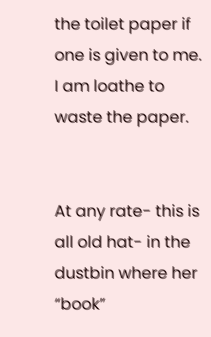the toilet paper if one is given to me. I am loathe to waste the paper.


At any rate- this is all old hat- in the dustbin where her “book”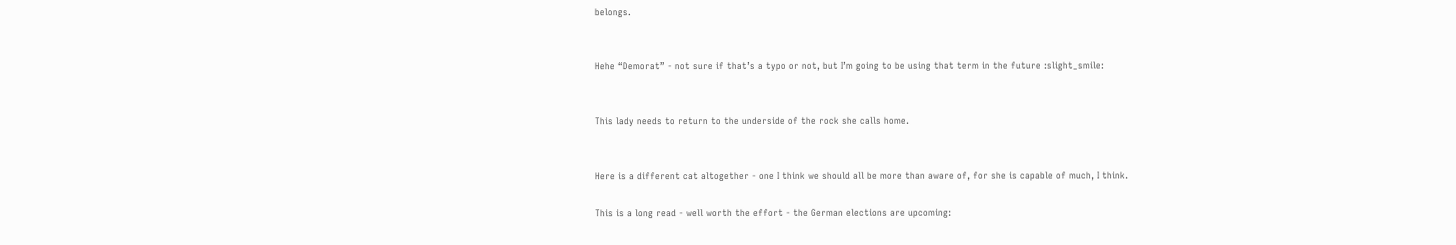belongs.


Hehe “Demorat” - not sure if that’s a typo or not, but I’m going to be using that term in the future :slight_smile:


This lady needs to return to the underside of the rock she calls home.


Here is a different cat altogether - one I think we should all be more than aware of, for she is capable of much, I think.

This is a long read - well worth the effort - the German elections are upcoming: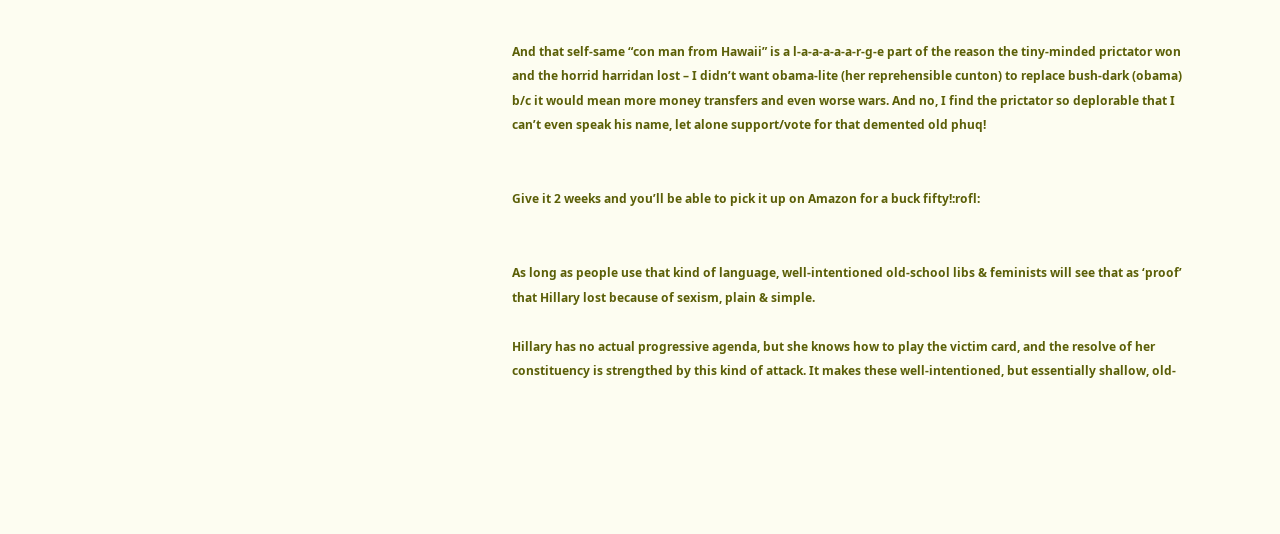And that self-same “con man from Hawaii” is a l-a-a-a-a-a-r-g-e part of the reason the tiny-minded prictator won and the horrid harridan lost – I didn’t want obama-lite (her reprehensible cunton) to replace bush-dark (obama) b/c it would mean more money transfers and even worse wars. And no, I find the prictator so deplorable that I can’t even speak his name, let alone support/vote for that demented old phuq!


Give it 2 weeks and you’ll be able to pick it up on Amazon for a buck fifty!:rofl:


As long as people use that kind of language, well-intentioned old-school libs & feminists will see that as ‘proof’ that Hillary lost because of sexism, plain & simple.

Hillary has no actual progressive agenda, but she knows how to play the victim card, and the resolve of her constituency is strengthed by this kind of attack. It makes these well-intentioned, but essentially shallow, old-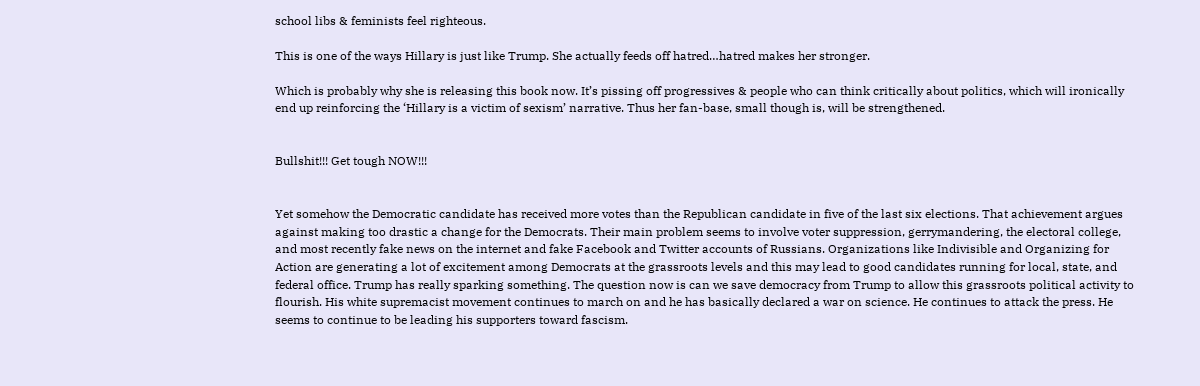school libs & feminists feel righteous.

This is one of the ways Hillary is just like Trump. She actually feeds off hatred…hatred makes her stronger.

Which is probably why she is releasing this book now. It’s pissing off progressives & people who can think critically about politics, which will ironically end up reinforcing the ‘Hillary is a victim of sexism’ narrative. Thus her fan-base, small though is, will be strengthened.


Bullshit!!! Get tough NOW!!!


Yet somehow the Democratic candidate has received more votes than the Republican candidate in five of the last six elections. That achievement argues against making too drastic a change for the Democrats. Their main problem seems to involve voter suppression, gerrymandering, the electoral college, and most recently fake news on the internet and fake Facebook and Twitter accounts of Russians. Organizations like Indivisible and Organizing for Action are generating a lot of excitement among Democrats at the grassroots levels and this may lead to good candidates running for local, state, and federal office. Trump has really sparking something. The question now is can we save democracy from Trump to allow this grassroots political activity to flourish. His white supremacist movement continues to march on and he has basically declared a war on science. He continues to attack the press. He seems to continue to be leading his supporters toward fascism.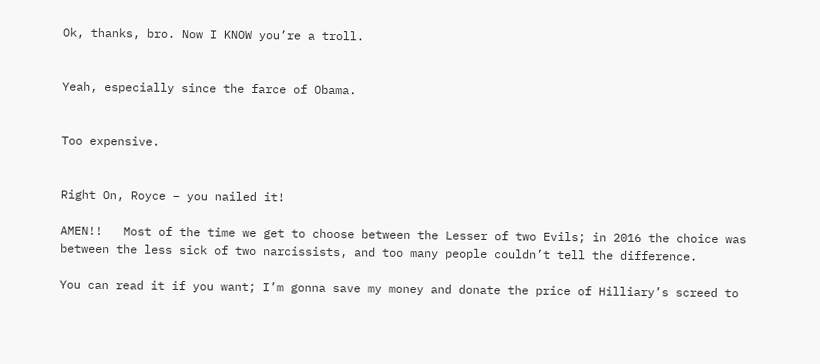Ok, thanks, bro. Now I KNOW you’re a troll.


Yeah, especially since the farce of Obama.


Too expensive.


Right On, Royce – you nailed it!

AMEN!!   Most of the time we get to choose between the Lesser of two Evils; in 2016 the choice was between the less sick of two narcissists, and too many people couldn’t tell the difference.

You can read it if you want; I’m gonna save my money and donate the price of Hilliary’s screed to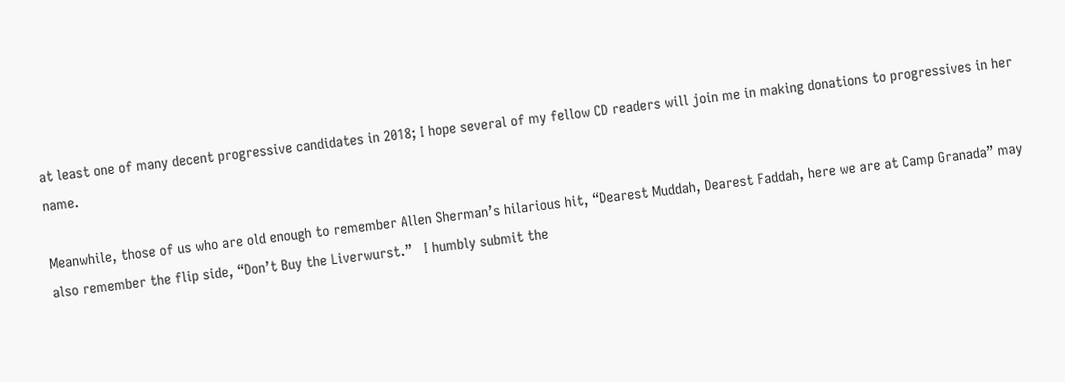at least one of many decent progressive candidates in 2018; I hope several of my fellow CD readers will join me in making donations to progressives in her name.

Meanwhile, those of us who are old enough to remember Allen Sherman’s hilarious hit, “Dearest Muddah, Dearest Faddah, here we are at Camp Granada” may also remember the flip side, “Don’t Buy the Liverwurst.”   I humbly submit the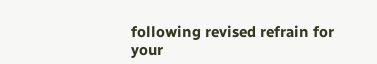following revised refrain for your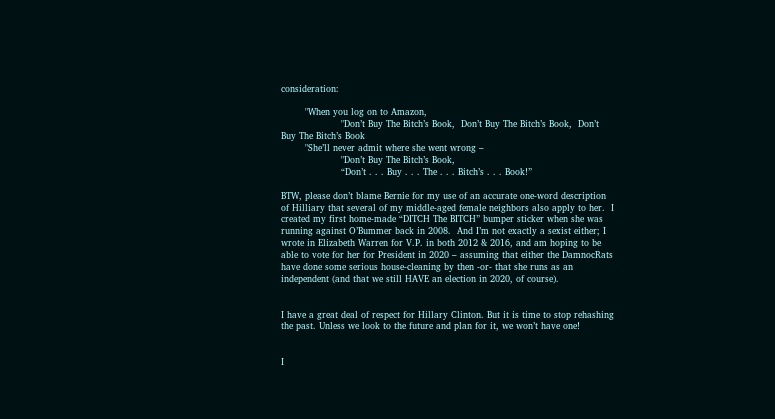consideration:

        "When you log on to Amazon,
                    "Don’t Buy The Bitch’s Book,  Don’t Buy The Bitch’s Book,  Don’t Buy The Bitch’s Book
        "She’ll never admit where she went wrong –
                    "Don’t Buy The Bitch’s Book,
                    “Don’t . . . Buy . . . The . . . Bitch’s . . . Book!”

BTW, please don’t blame Bernie for my use of an accurate one-word description of Hilliary that several of my middle-aged female neighbors also apply to her.  I created my first home-made “DITCH The BITCH” bumper sticker when she was running against O’Bummer back in 2008.  And I’m not exactly a sexist either; I wrote in Elizabeth Warren for V.P. in both 2012 & 2016, and am hoping to be able to vote for her for President in 2020 – assuming that either the DamnocRats have done some serious house-cleaning by then -or- that she runs as an independent (and that we still HAVE an election in 2020, of course).


I have a great deal of respect for Hillary Clinton. But it is time to stop rehashing the past. Unless we look to the future and plan for it, we won’t have one!


I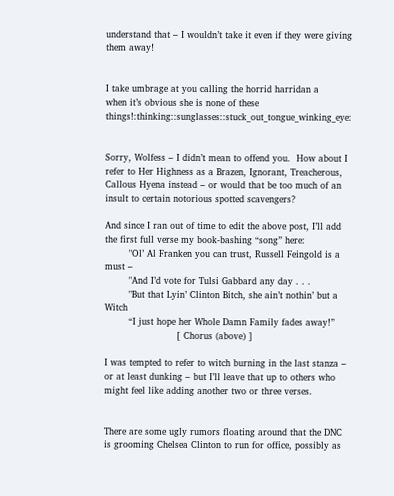understand that – I wouldn’t take it even if they were giving them away!


I take umbrage at you calling the horrid harridan a
when it’s obvious she is none of these things!:thinking::sunglasses::stuck_out_tongue_winking_eye:


Sorry, Wolfess – I didn’t mean to offend you.  How about I refer to Her Highness as a Brazen, Ignorant, Treacherous, Callous Hyena instead – or would that be too much of an insult to certain notorious spotted scavengers?

And since I ran out of time to edit the above post, I’ll add the first full verse my book-bashing “song” here:
        "Ol’ Al Franken you can trust, Russell Feingold is a must –
        "And I’d vote for Tulsi Gabbard any day . . .
        "But that Lyin’ Clinton Bitch, she ain’t nothin’ but a Witch
        “I just hope her Whole Damn Family fades away!”
                        [ Chorus (above) ]

I was tempted to refer to witch burning in the last stanza – or at least dunking – but I’ll leave that up to others who might feel like adding another two or three verses.


There are some ugly rumors floating around that the DNC is grooming Chelsea Clinton to run for office, possibly as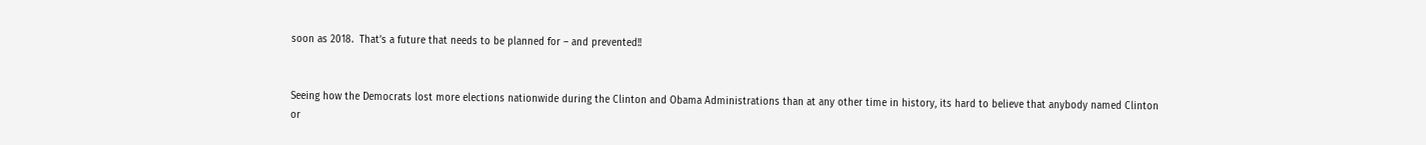soon as 2018.  That’s a future that needs to be planned for – and prevented!!


Seeing how the Democrats lost more elections nationwide during the Clinton and Obama Administrations than at any other time in history, its hard to believe that anybody named Clinton or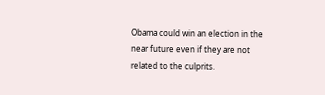Obama could win an election in the near future even if they are not related to the culprits.